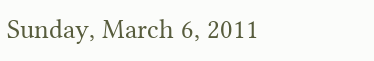Sunday, March 6, 2011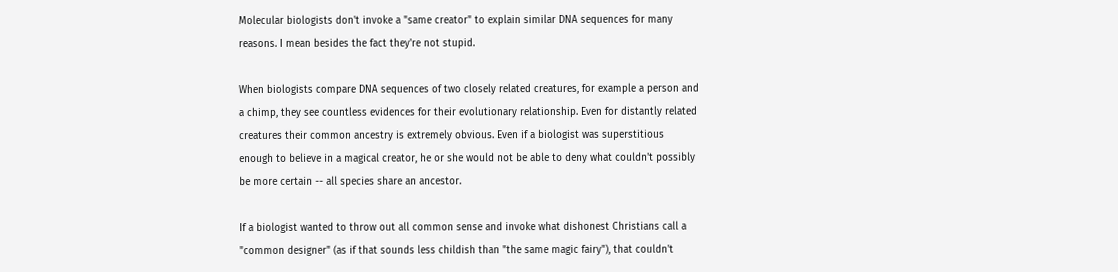Molecular biologists don't invoke a "same creator" to explain similar DNA sequences for many reasons. I mean besides the fact they're not stupid.

When biologists compare DNA sequences of two closely related creatures, for example a person and a chimp, they see countless evidences for their evolutionary relationship. Even for distantly related creatures their common ancestry is extremely obvious. Even if a biologist was superstitious enough to believe in a magical creator, he or she would not be able to deny what couldn't possibly be more certain -- all species share an ancestor.

If a biologist wanted to throw out all common sense and invoke what dishonest Christians call a "common designer" (as if that sounds less childish than "the same magic fairy"), that couldn't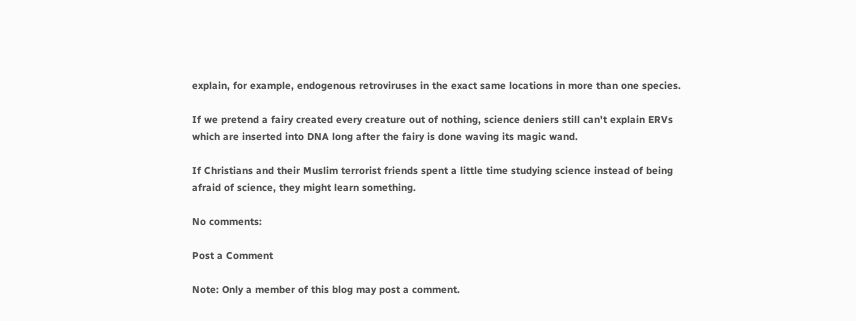explain, for example, endogenous retroviruses in the exact same locations in more than one species.

If we pretend a fairy created every creature out of nothing, science deniers still can't explain ERVs which are inserted into DNA long after the fairy is done waving its magic wand.

If Christians and their Muslim terrorist friends spent a little time studying science instead of being afraid of science, they might learn something.

No comments:

Post a Comment

Note: Only a member of this blog may post a comment.